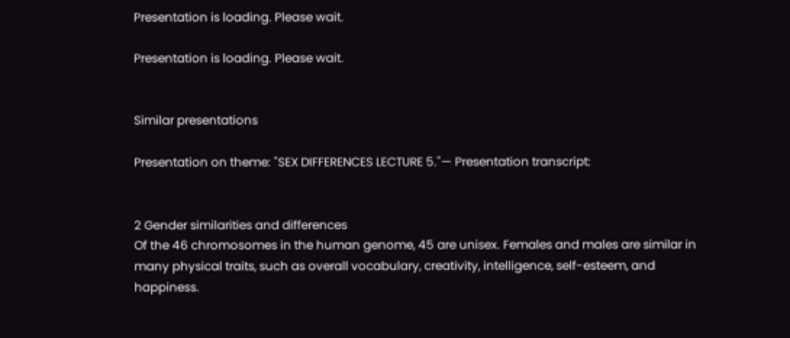Presentation is loading. Please wait.

Presentation is loading. Please wait.


Similar presentations

Presentation on theme: "SEX DIFFERENCES LECTURE 5."— Presentation transcript:


2 Gender similarities and differences
Of the 46 chromosomes in the human genome, 45 are unisex. Females and males are similar in many physical traits, such as overall vocabulary, creativity, intelligence, self-esteem, and happiness.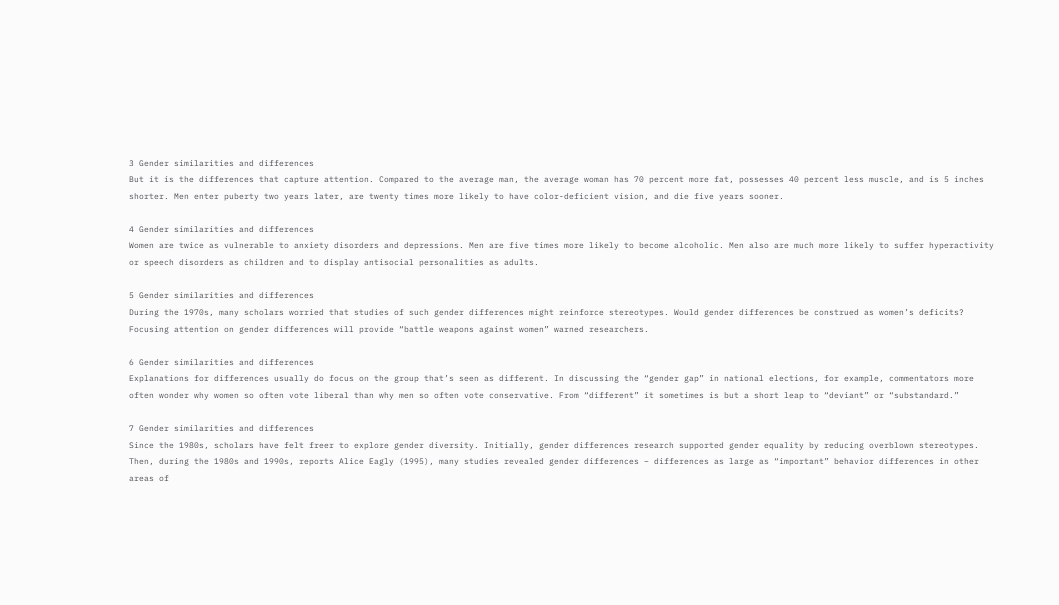3 Gender similarities and differences
But it is the differences that capture attention. Compared to the average man, the average woman has 70 percent more fat, possesses 40 percent less muscle, and is 5 inches shorter. Men enter puberty two years later, are twenty times more likely to have color-deficient vision, and die five years sooner.

4 Gender similarities and differences
Women are twice as vulnerable to anxiety disorders and depressions. Men are five times more likely to become alcoholic. Men also are much more likely to suffer hyperactivity or speech disorders as children and to display antisocial personalities as adults.

5 Gender similarities and differences
During the 1970s, many scholars worried that studies of such gender differences might reinforce stereotypes. Would gender differences be construed as women’s deficits? Focusing attention on gender differences will provide “battle weapons against women” warned researchers.

6 Gender similarities and differences
Explanations for differences usually do focus on the group that’s seen as different. In discussing the “gender gap” in national elections, for example, commentators more often wonder why women so often vote liberal than why men so often vote conservative. From “different” it sometimes is but a short leap to “deviant” or “substandard.”

7 Gender similarities and differences
Since the 1980s, scholars have felt freer to explore gender diversity. Initially, gender differences research supported gender equality by reducing overblown stereotypes. Then, during the 1980s and 1990s, reports Alice Eagly (1995), many studies revealed gender differences – differences as large as “important” behavior differences in other areas of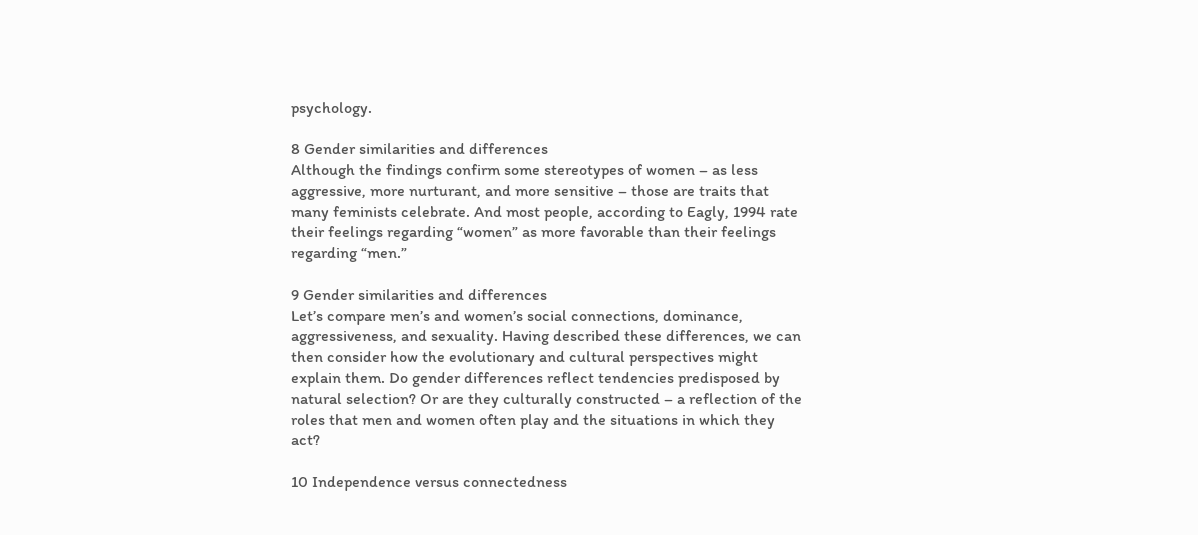psychology.

8 Gender similarities and differences
Although the findings confirm some stereotypes of women – as less aggressive, more nurturant, and more sensitive – those are traits that many feminists celebrate. And most people, according to Eagly, 1994 rate their feelings regarding “women” as more favorable than their feelings regarding “men.”

9 Gender similarities and differences
Let’s compare men’s and women’s social connections, dominance, aggressiveness, and sexuality. Having described these differences, we can then consider how the evolutionary and cultural perspectives might explain them. Do gender differences reflect tendencies predisposed by natural selection? Or are they culturally constructed – a reflection of the roles that men and women often play and the situations in which they act?

10 Independence versus connectedness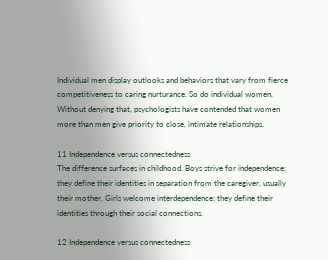Individual men display outlooks and behaviors that vary from fierce competitiveness to caring nurturance. So do individual women. Without denying that, psychologists have contended that women more than men give priority to close, intimate relationships.

11 Independence versus connectedness
The difference surfaces in childhood. Boys strive for independence; they define their identities in separation from the caregiver, usually their mother. Girls welcome interdependence; they define their identities through their social connections.

12 Independence versus connectedness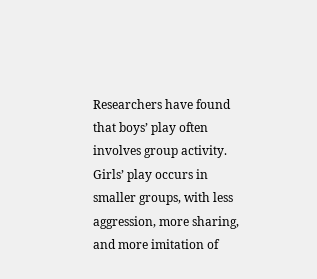Researchers have found that boys’ play often involves group activity. Girls’ play occurs in smaller groups, with less aggression, more sharing, and more imitation of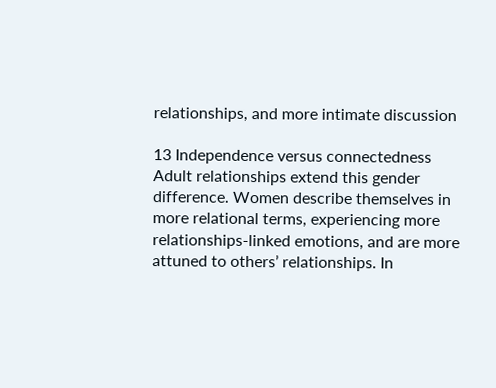relationships, and more intimate discussion

13 Independence versus connectedness
Adult relationships extend this gender difference. Women describe themselves in more relational terms, experiencing more relationships-linked emotions, and are more attuned to others’ relationships. In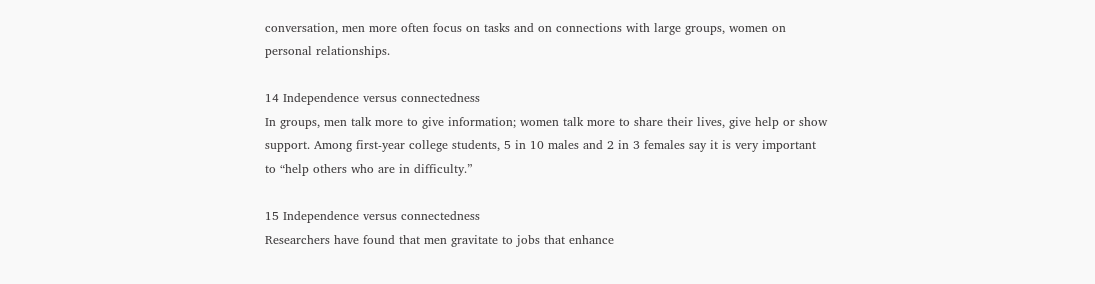conversation, men more often focus on tasks and on connections with large groups, women on personal relationships.

14 Independence versus connectedness
In groups, men talk more to give information; women talk more to share their lives, give help or show support. Among first-year college students, 5 in 10 males and 2 in 3 females say it is very important to “help others who are in difficulty.”

15 Independence versus connectedness
Researchers have found that men gravitate to jobs that enhance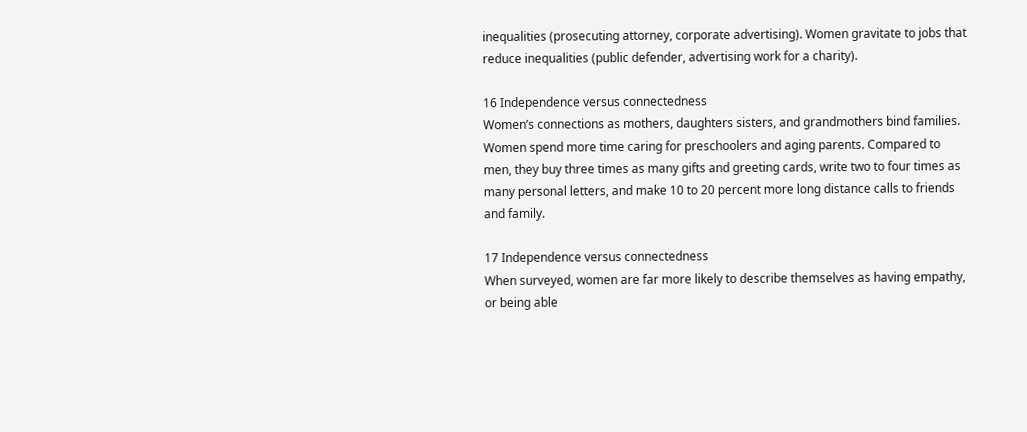inequalities (prosecuting attorney, corporate advertising). Women gravitate to jobs that reduce inequalities (public defender, advertising work for a charity).

16 Independence versus connectedness
Women’s connections as mothers, daughters sisters, and grandmothers bind families. Women spend more time caring for preschoolers and aging parents. Compared to men, they buy three times as many gifts and greeting cards, write two to four times as many personal letters, and make 10 to 20 percent more long distance calls to friends and family.

17 Independence versus connectedness
When surveyed, women are far more likely to describe themselves as having empathy, or being able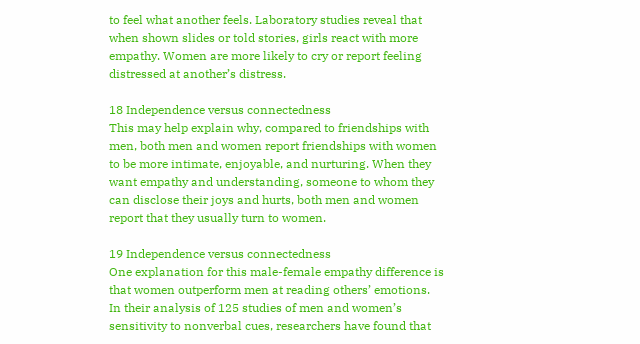to feel what another feels. Laboratory studies reveal that when shown slides or told stories, girls react with more empathy. Women are more likely to cry or report feeling distressed at another’s distress.

18 Independence versus connectedness
This may help explain why, compared to friendships with men, both men and women report friendships with women to be more intimate, enjoyable, and nurturing. When they want empathy and understanding, someone to whom they can disclose their joys and hurts, both men and women report that they usually turn to women.

19 Independence versus connectedness
One explanation for this male-female empathy difference is that women outperform men at reading others’ emotions. In their analysis of 125 studies of men and women’s sensitivity to nonverbal cues, researchers have found that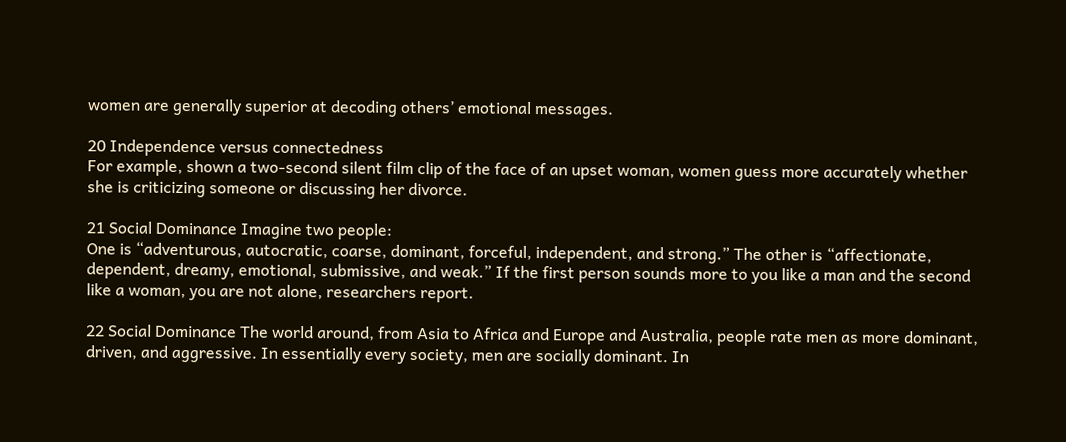women are generally superior at decoding others’ emotional messages.

20 Independence versus connectedness
For example, shown a two-second silent film clip of the face of an upset woman, women guess more accurately whether she is criticizing someone or discussing her divorce.

21 Social Dominance Imagine two people:
One is “adventurous, autocratic, coarse, dominant, forceful, independent, and strong.” The other is “affectionate, dependent, dreamy, emotional, submissive, and weak.” If the first person sounds more to you like a man and the second like a woman, you are not alone, researchers report.

22 Social Dominance The world around, from Asia to Africa and Europe and Australia, people rate men as more dominant, driven, and aggressive. In essentially every society, men are socially dominant. In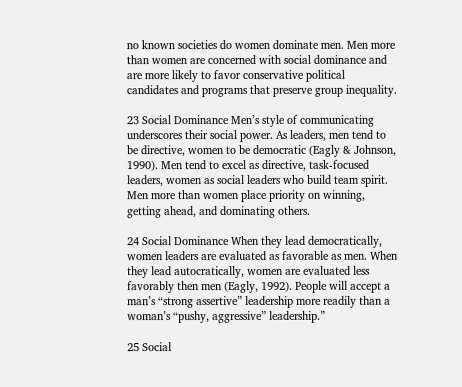no known societies do women dominate men. Men more than women are concerned with social dominance and are more likely to favor conservative political candidates and programs that preserve group inequality.

23 Social Dominance Men’s style of communicating underscores their social power. As leaders, men tend to be directive, women to be democratic (Eagly & Johnson, 1990). Men tend to excel as directive, task-focused leaders, women as social leaders who build team spirit. Men more than women place priority on winning, getting ahead, and dominating others.

24 Social Dominance When they lead democratically, women leaders are evaluated as favorable as men. When they lead autocratically, women are evaluated less favorably then men (Eagly, 1992). People will accept a man’s “strong assertive” leadership more readily than a woman’s “pushy, aggressive” leadership.”

25 Social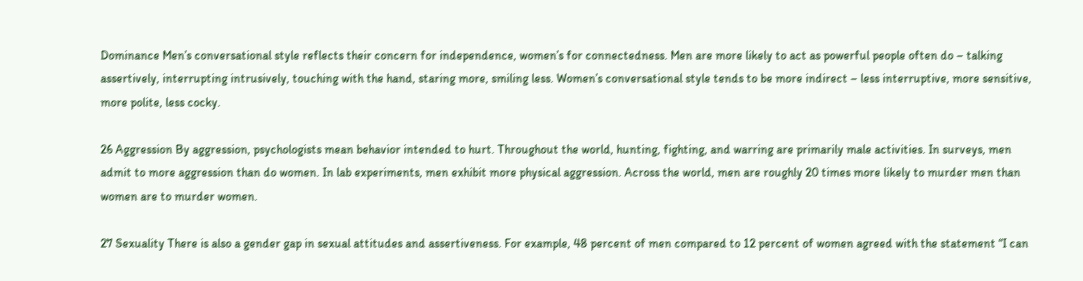Dominance Men’s conversational style reflects their concern for independence, women’s for connectedness. Men are more likely to act as powerful people often do – talking assertively, interrupting intrusively, touching with the hand, staring more, smiling less. Women’s conversational style tends to be more indirect – less interruptive, more sensitive, more polite, less cocky.

26 Aggression By aggression, psychologists mean behavior intended to hurt. Throughout the world, hunting, fighting, and warring are primarily male activities. In surveys, men admit to more aggression than do women. In lab experiments, men exhibit more physical aggression. Across the world, men are roughly 20 times more likely to murder men than women are to murder women.

27 Sexuality There is also a gender gap in sexual attitudes and assertiveness. For example, 48 percent of men compared to 12 percent of women agreed with the statement “I can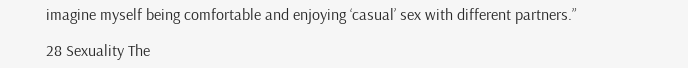imagine myself being comfortable and enjoying ‘casual’ sex with different partners.”

28 Sexuality The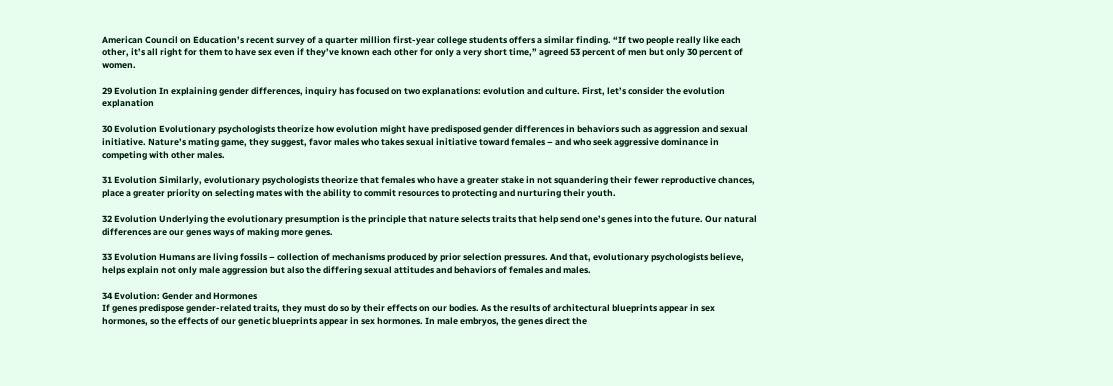American Council on Education’s recent survey of a quarter million first-year college students offers a similar finding. “If two people really like each other, it’s all right for them to have sex even if they’ve known each other for only a very short time,” agreed 53 percent of men but only 30 percent of women.

29 Evolution In explaining gender differences, inquiry has focused on two explanations: evolution and culture. First, let’s consider the evolution explanation

30 Evolution Evolutionary psychologists theorize how evolution might have predisposed gender differences in behaviors such as aggression and sexual initiative. Nature’s mating game, they suggest, favor males who takes sexual initiative toward females – and who seek aggressive dominance in competing with other males.

31 Evolution Similarly, evolutionary psychologists theorize that females who have a greater stake in not squandering their fewer reproductive chances, place a greater priority on selecting mates with the ability to commit resources to protecting and nurturing their youth.

32 Evolution Underlying the evolutionary presumption is the principle that nature selects traits that help send one’s genes into the future. Our natural differences are our genes ways of making more genes.

33 Evolution Humans are living fossils – collection of mechanisms produced by prior selection pressures. And that, evolutionary psychologists believe, helps explain not only male aggression but also the differing sexual attitudes and behaviors of females and males.

34 Evolution: Gender and Hormones
If genes predispose gender-related traits, they must do so by their effects on our bodies. As the results of architectural blueprints appear in sex hormones, so the effects of our genetic blueprints appear in sex hormones. In male embryos, the genes direct the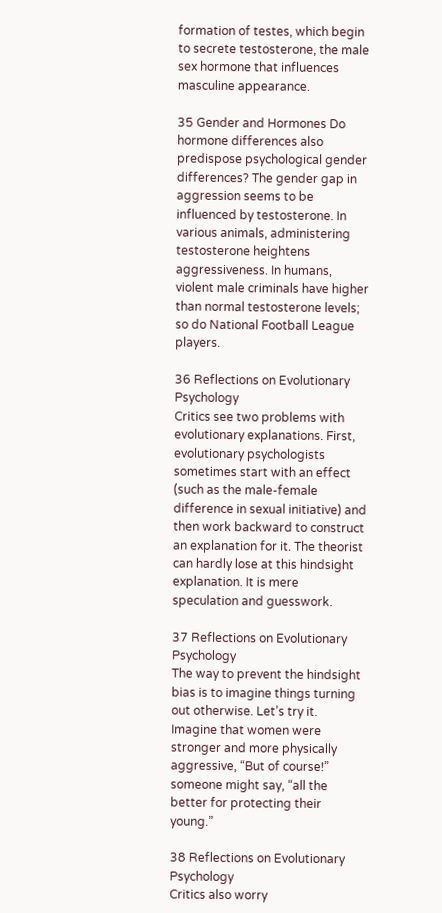formation of testes, which begin to secrete testosterone, the male sex hormone that influences masculine appearance.

35 Gender and Hormones Do hormone differences also predispose psychological gender differences? The gender gap in aggression seems to be influenced by testosterone. In various animals, administering testosterone heightens aggressiveness. In humans, violent male criminals have higher than normal testosterone levels; so do National Football League players.

36 Reflections on Evolutionary Psychology
Critics see two problems with evolutionary explanations. First, evolutionary psychologists sometimes start with an effect (such as the male-female difference in sexual initiative) and then work backward to construct an explanation for it. The theorist can hardly lose at this hindsight explanation. It is mere speculation and guesswork.

37 Reflections on Evolutionary Psychology
The way to prevent the hindsight bias is to imagine things turning out otherwise. Let’s try it. Imagine that women were stronger and more physically aggressive, “But of course!” someone might say, “all the better for protecting their young.”

38 Reflections on Evolutionary Psychology
Critics also worry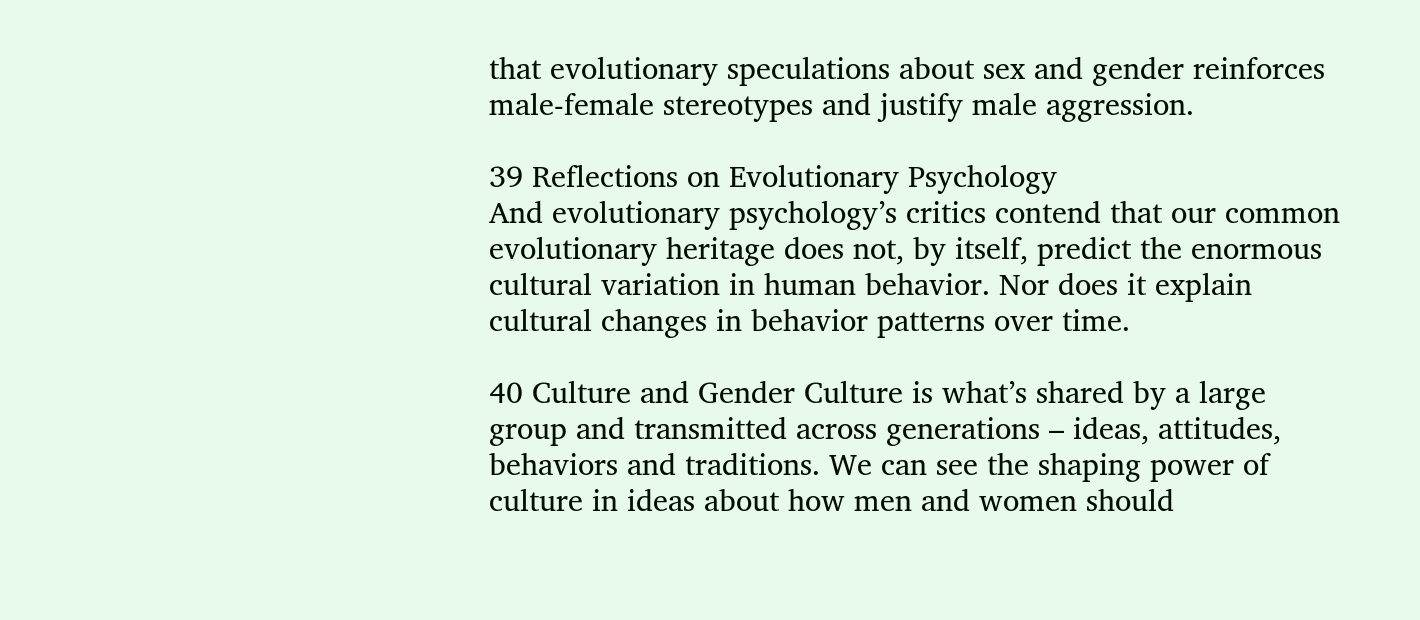that evolutionary speculations about sex and gender reinforces male-female stereotypes and justify male aggression.

39 Reflections on Evolutionary Psychology
And evolutionary psychology’s critics contend that our common evolutionary heritage does not, by itself, predict the enormous cultural variation in human behavior. Nor does it explain cultural changes in behavior patterns over time.

40 Culture and Gender Culture is what’s shared by a large group and transmitted across generations – ideas, attitudes, behaviors and traditions. We can see the shaping power of culture in ideas about how men and women should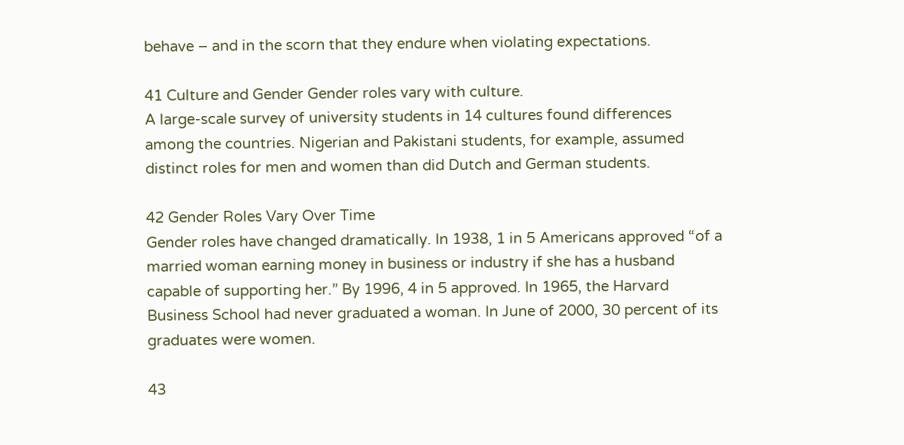behave – and in the scorn that they endure when violating expectations.

41 Culture and Gender Gender roles vary with culture.
A large-scale survey of university students in 14 cultures found differences among the countries. Nigerian and Pakistani students, for example, assumed distinct roles for men and women than did Dutch and German students.

42 Gender Roles Vary Over Time
Gender roles have changed dramatically. In 1938, 1 in 5 Americans approved “of a married woman earning money in business or industry if she has a husband capable of supporting her.” By 1996, 4 in 5 approved. In 1965, the Harvard Business School had never graduated a woman. In June of 2000, 30 percent of its graduates were women.

43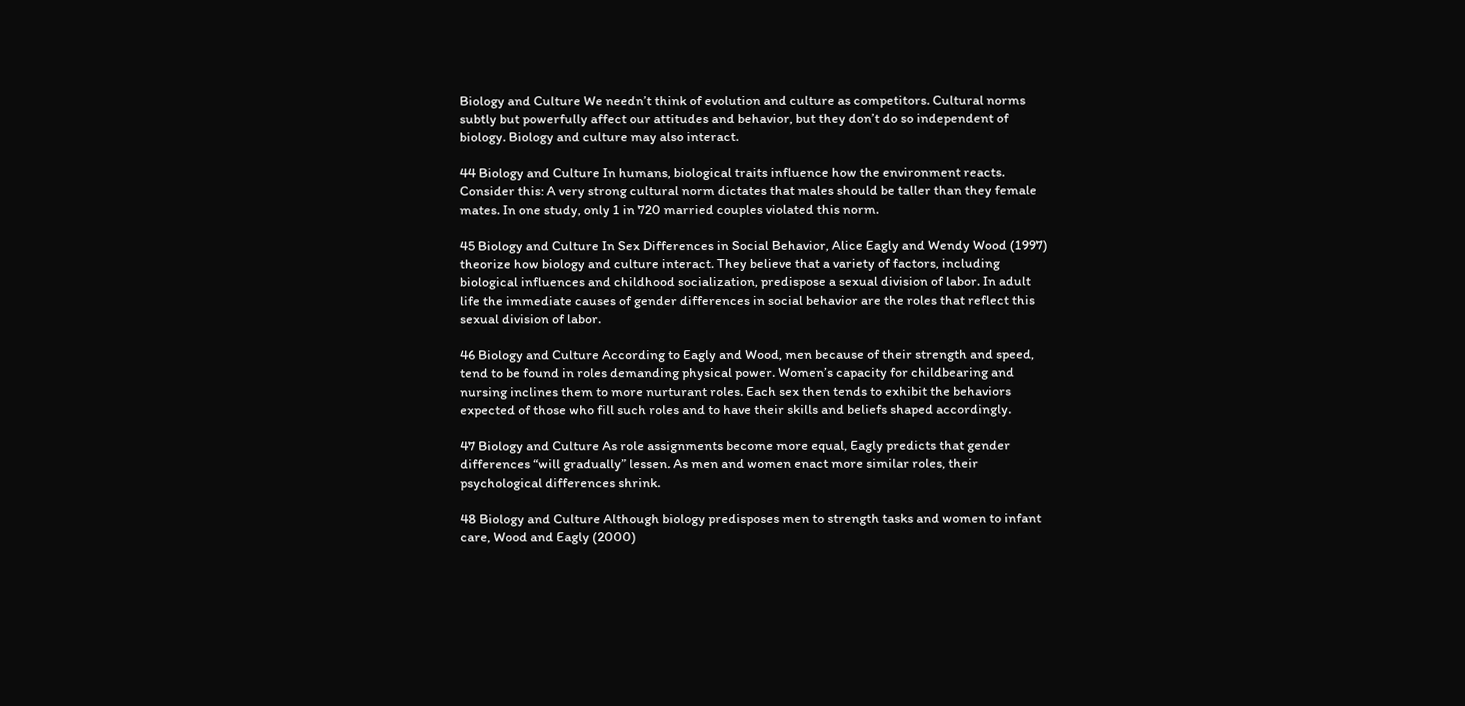Biology and Culture We needn’t think of evolution and culture as competitors. Cultural norms subtly but powerfully affect our attitudes and behavior, but they don’t do so independent of biology. Biology and culture may also interact.

44 Biology and Culture In humans, biological traits influence how the environment reacts. Consider this: A very strong cultural norm dictates that males should be taller than they female mates. In one study, only 1 in 720 married couples violated this norm.

45 Biology and Culture In Sex Differences in Social Behavior, Alice Eagly and Wendy Wood (1997) theorize how biology and culture interact. They believe that a variety of factors, including biological influences and childhood socialization, predispose a sexual division of labor. In adult life the immediate causes of gender differences in social behavior are the roles that reflect this sexual division of labor.

46 Biology and Culture According to Eagly and Wood, men because of their strength and speed, tend to be found in roles demanding physical power. Women’s capacity for childbearing and nursing inclines them to more nurturant roles. Each sex then tends to exhibit the behaviors expected of those who fill such roles and to have their skills and beliefs shaped accordingly.

47 Biology and Culture As role assignments become more equal, Eagly predicts that gender differences “will gradually” lessen. As men and women enact more similar roles, their psychological differences shrink.

48 Biology and Culture Although biology predisposes men to strength tasks and women to infant care, Wood and Eagly (2000)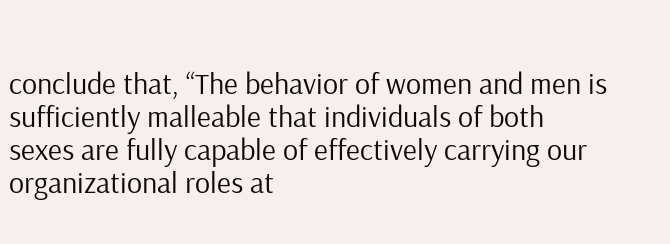conclude that, “The behavior of women and men is sufficiently malleable that individuals of both sexes are fully capable of effectively carrying our organizational roles at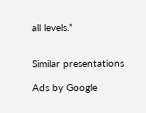all levels.”


Similar presentations

Ads by Google